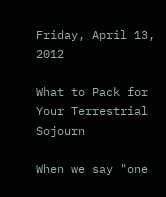Friday, April 13, 2012

What to Pack for Your Terrestrial Sojourn

When we say "one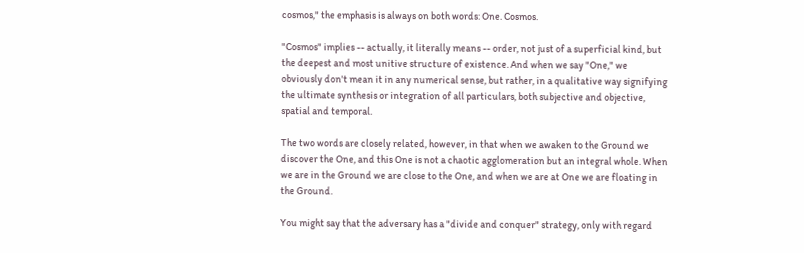cosmos," the emphasis is always on both words: One. Cosmos.

"Cosmos" implies -- actually, it literally means -- order, not just of a superficial kind, but the deepest and most unitive structure of existence. And when we say "One," we obviously don't mean it in any numerical sense, but rather, in a qualitative way signifying the ultimate synthesis or integration of all particulars, both subjective and objective, spatial and temporal.

The two words are closely related, however, in that when we awaken to the Ground we discover the One, and this One is not a chaotic agglomeration but an integral whole. When we are in the Ground we are close to the One, and when we are at One we are floating in the Ground.

You might say that the adversary has a "divide and conquer" strategy, only with regard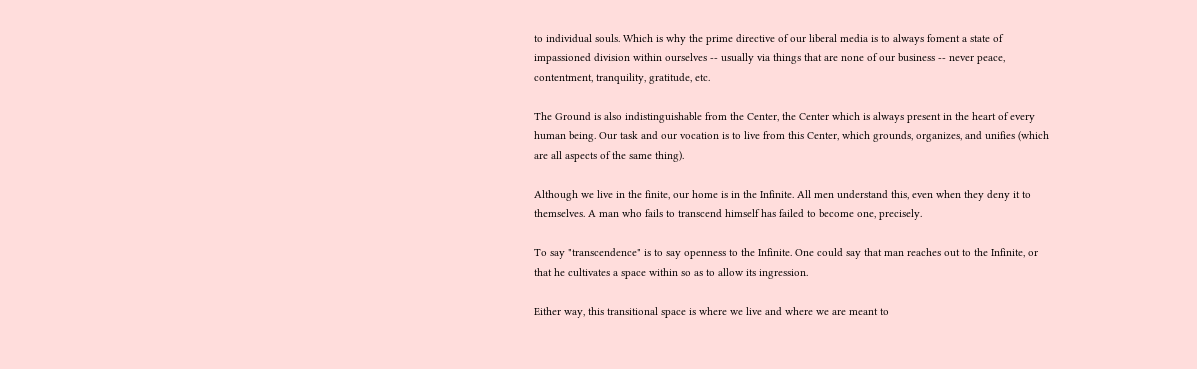to individual souls. Which is why the prime directive of our liberal media is to always foment a state of impassioned division within ourselves -- usually via things that are none of our business -- never peace, contentment, tranquility, gratitude, etc.

The Ground is also indistinguishable from the Center, the Center which is always present in the heart of every human being. Our task and our vocation is to live from this Center, which grounds, organizes, and unifies (which are all aspects of the same thing).

Although we live in the finite, our home is in the Infinite. All men understand this, even when they deny it to themselves. A man who fails to transcend himself has failed to become one, precisely.

To say "transcendence" is to say openness to the Infinite. One could say that man reaches out to the Infinite, or that he cultivates a space within so as to allow its ingression.

Either way, this transitional space is where we live and where we are meant to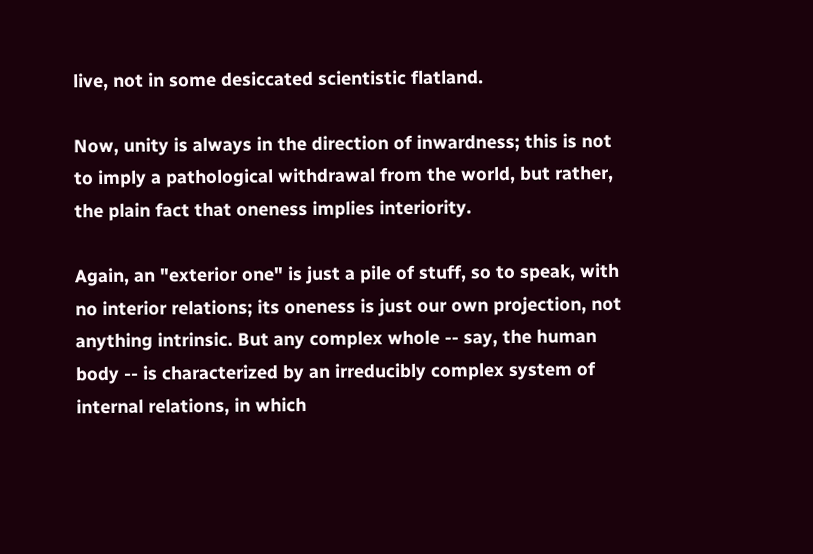live, not in some desiccated scientistic flatland.

Now, unity is always in the direction of inwardness; this is not to imply a pathological withdrawal from the world, but rather, the plain fact that oneness implies interiority.

Again, an "exterior one" is just a pile of stuff, so to speak, with no interior relations; its oneness is just our own projection, not anything intrinsic. But any complex whole -- say, the human body -- is characterized by an irreducibly complex system of internal relations, in which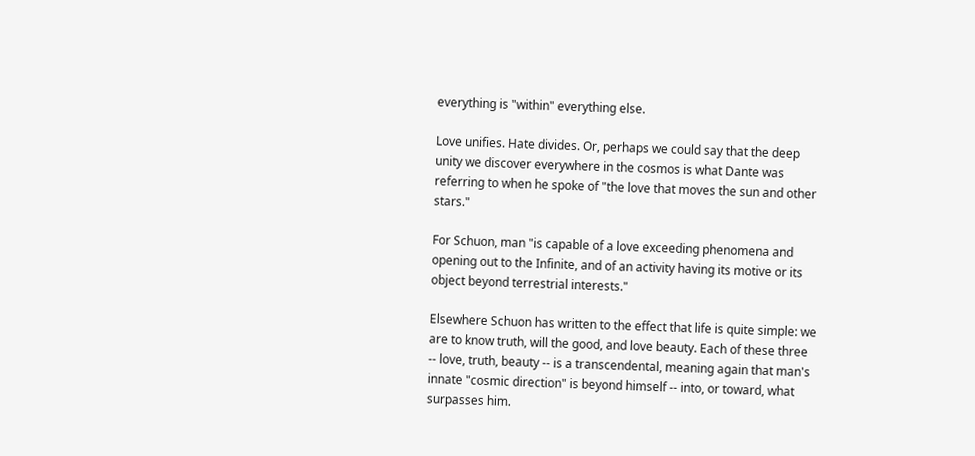everything is "within" everything else.

Love unifies. Hate divides. Or, perhaps we could say that the deep unity we discover everywhere in the cosmos is what Dante was referring to when he spoke of "the love that moves the sun and other stars."

For Schuon, man "is capable of a love exceeding phenomena and opening out to the Infinite, and of an activity having its motive or its object beyond terrestrial interests."

Elsewhere Schuon has written to the effect that life is quite simple: we are to know truth, will the good, and love beauty. Each of these three -- love, truth, beauty -- is a transcendental, meaning again that man's innate "cosmic direction" is beyond himself -- into, or toward, what surpasses him.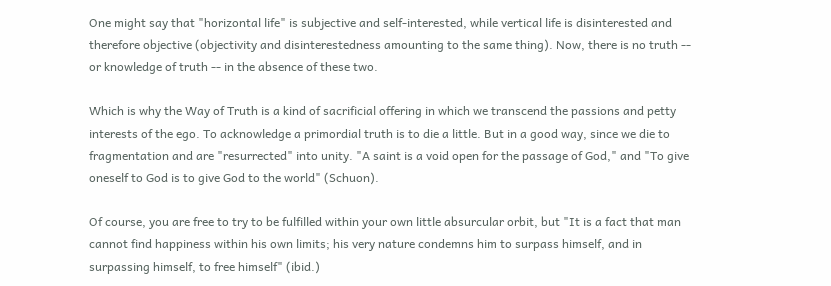One might say that "horizontal life" is subjective and self-interested, while vertical life is disinterested and therefore objective (objectivity and disinterestedness amounting to the same thing). Now, there is no truth -- or knowledge of truth -- in the absence of these two.

Which is why the Way of Truth is a kind of sacrificial offering in which we transcend the passions and petty interests of the ego. To acknowledge a primordial truth is to die a little. But in a good way, since we die to fragmentation and are "resurrected" into unity. "A saint is a void open for the passage of God," and "To give oneself to God is to give God to the world" (Schuon).

Of course, you are free to try to be fulfilled within your own little absurcular orbit, but "It is a fact that man cannot find happiness within his own limits; his very nature condemns him to surpass himself, and in surpassing himself, to free himself" (ibid.)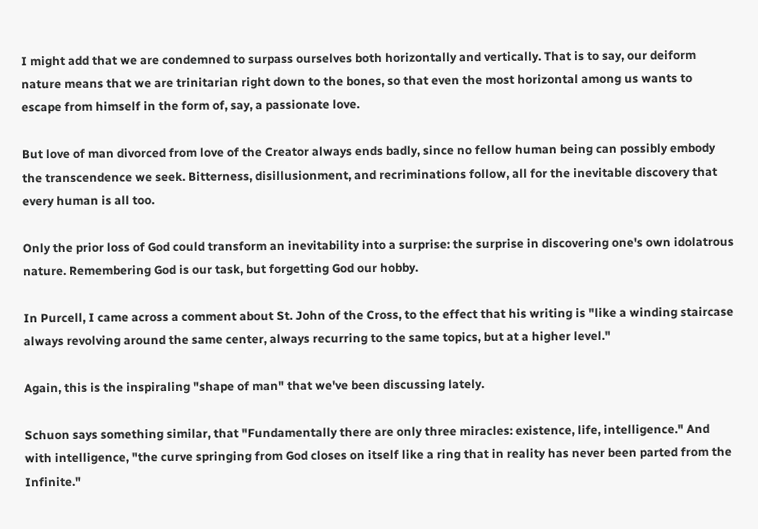I might add that we are condemned to surpass ourselves both horizontally and vertically. That is to say, our deiform nature means that we are trinitarian right down to the bones, so that even the most horizontal among us wants to escape from himself in the form of, say, a passionate love.

But love of man divorced from love of the Creator always ends badly, since no fellow human being can possibly embody the transcendence we seek. Bitterness, disillusionment, and recriminations follow, all for the inevitable discovery that every human is all too.

Only the prior loss of God could transform an inevitability into a surprise: the surprise in discovering one's own idolatrous nature. Remembering God is our task, but forgetting God our hobby.

In Purcell, I came across a comment about St. John of the Cross, to the effect that his writing is "like a winding staircase always revolving around the same center, always recurring to the same topics, but at a higher level."

Again, this is the inspiraling "shape of man" that we've been discussing lately.

Schuon says something similar, that "Fundamentally there are only three miracles: existence, life, intelligence." And with intelligence, "the curve springing from God closes on itself like a ring that in reality has never been parted from the Infinite."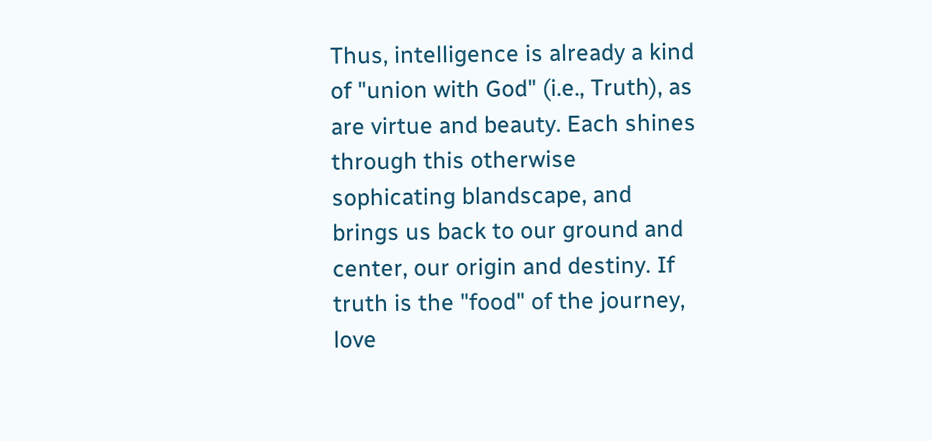Thus, intelligence is already a kind of "union with God" (i.e., Truth), as are virtue and beauty. Each shines through this otherwise sophicating blandscape, and brings us back to our ground and center, our origin and destiny. If truth is the "food" of the journey, love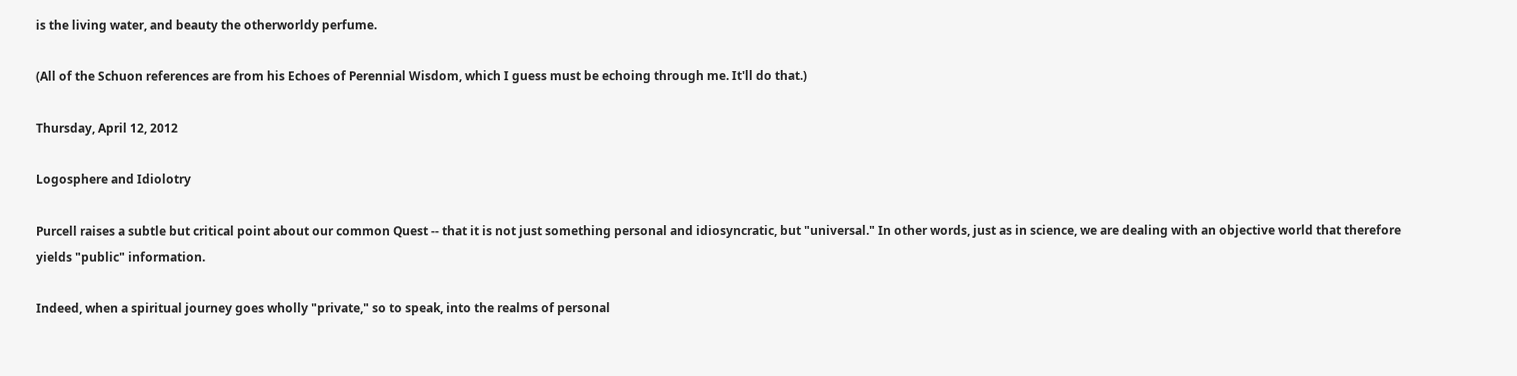is the living water, and beauty the otherworldy perfume.

(All of the Schuon references are from his Echoes of Perennial Wisdom, which I guess must be echoing through me. It'll do that.)

Thursday, April 12, 2012

Logosphere and Idiolotry

Purcell raises a subtle but critical point about our common Quest -- that it is not just something personal and idiosyncratic, but "universal." In other words, just as in science, we are dealing with an objective world that therefore yields "public" information.

Indeed, when a spiritual journey goes wholly "private," so to speak, into the realms of personal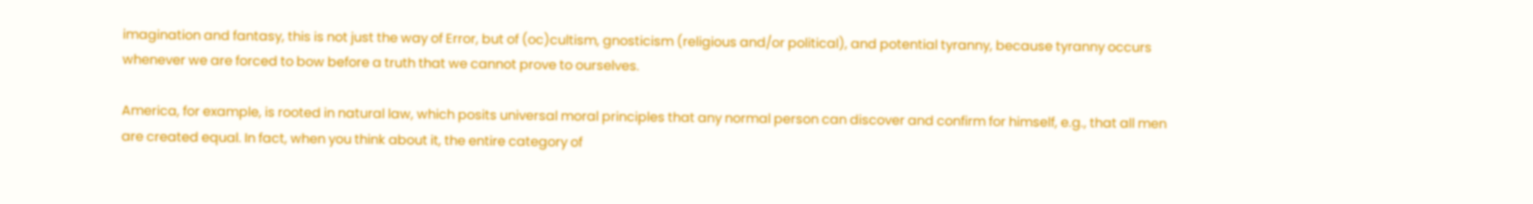imagination and fantasy, this is not just the way of Error, but of (oc)cultism, gnosticism (religious and/or political), and potential tyranny, because tyranny occurs whenever we are forced to bow before a truth that we cannot prove to ourselves.

America, for example, is rooted in natural law, which posits universal moral principles that any normal person can discover and confirm for himself, e.g., that all men are created equal. In fact, when you think about it, the entire category of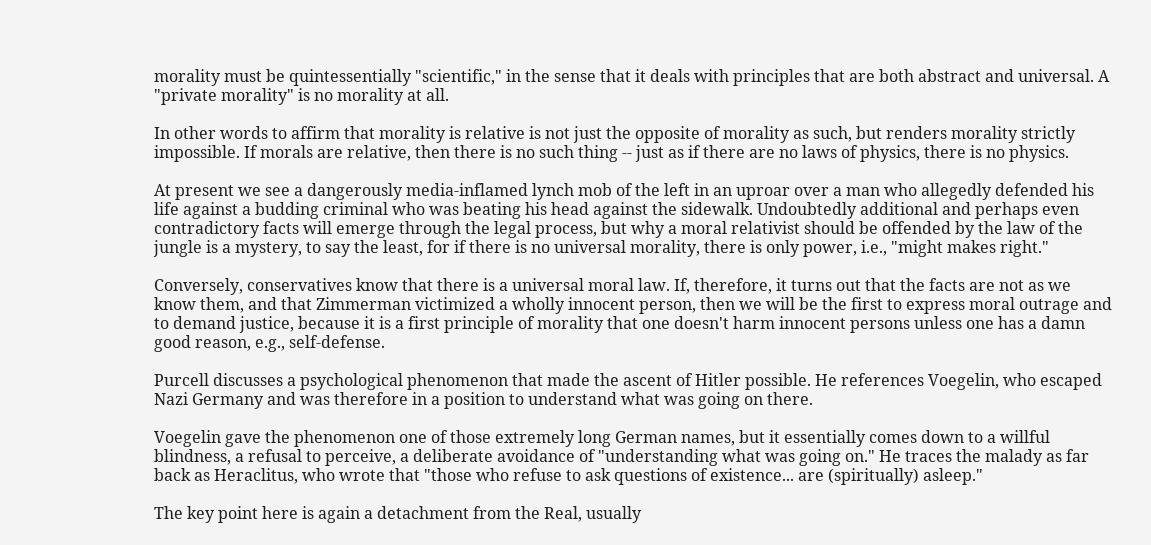morality must be quintessentially "scientific," in the sense that it deals with principles that are both abstract and universal. A "private morality" is no morality at all.

In other words to affirm that morality is relative is not just the opposite of morality as such, but renders morality strictly impossible. If morals are relative, then there is no such thing -- just as if there are no laws of physics, there is no physics.

At present we see a dangerously media-inflamed lynch mob of the left in an uproar over a man who allegedly defended his life against a budding criminal who was beating his head against the sidewalk. Undoubtedly additional and perhaps even contradictory facts will emerge through the legal process, but why a moral relativist should be offended by the law of the jungle is a mystery, to say the least, for if there is no universal morality, there is only power, i.e., "might makes right."

Conversely, conservatives know that there is a universal moral law. If, therefore, it turns out that the facts are not as we know them, and that Zimmerman victimized a wholly innocent person, then we will be the first to express moral outrage and to demand justice, because it is a first principle of morality that one doesn't harm innocent persons unless one has a damn good reason, e.g., self-defense.

Purcell discusses a psychological phenomenon that made the ascent of Hitler possible. He references Voegelin, who escaped Nazi Germany and was therefore in a position to understand what was going on there.

Voegelin gave the phenomenon one of those extremely long German names, but it essentially comes down to a willful blindness, a refusal to perceive, a deliberate avoidance of "understanding what was going on." He traces the malady as far back as Heraclitus, who wrote that "those who refuse to ask questions of existence... are (spiritually) asleep."

The key point here is again a detachment from the Real, usually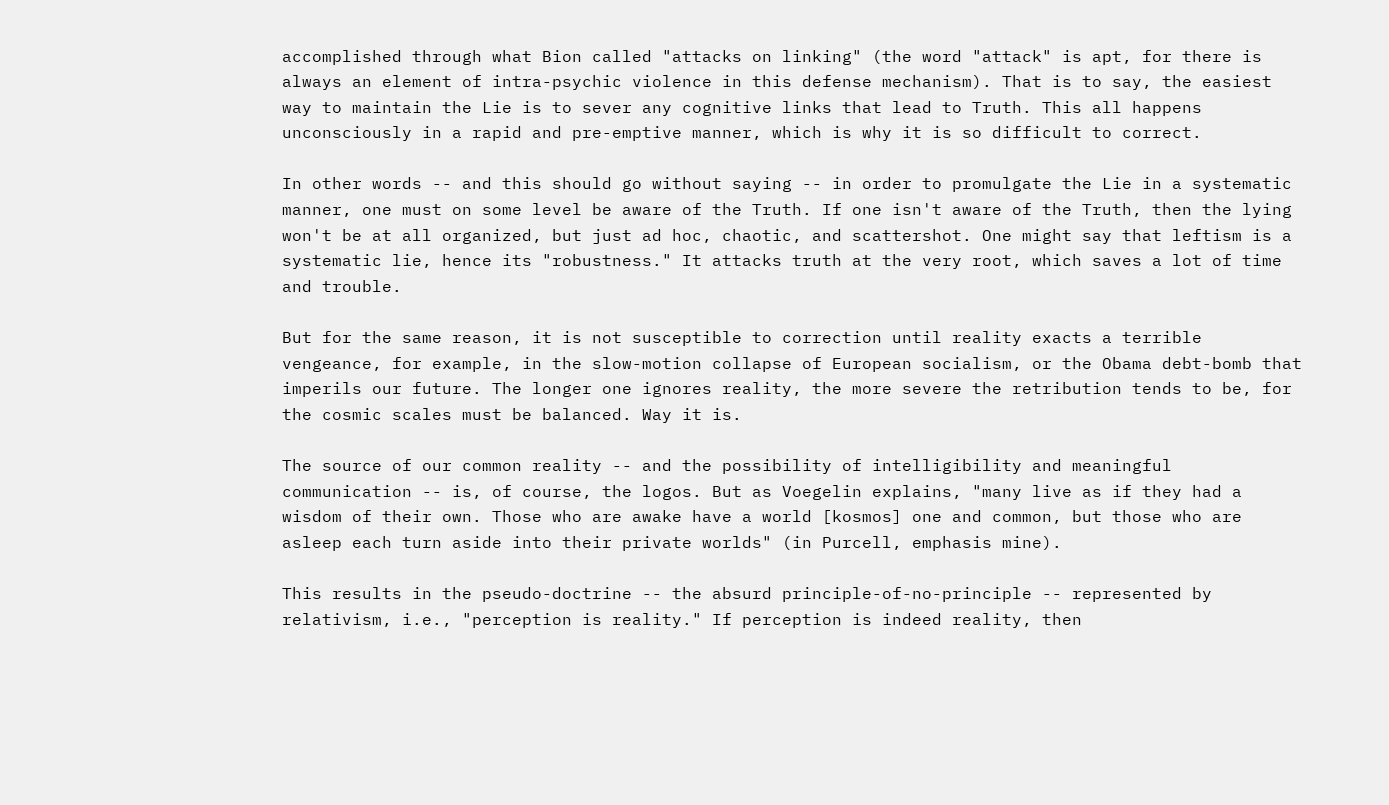accomplished through what Bion called "attacks on linking" (the word "attack" is apt, for there is always an element of intra-psychic violence in this defense mechanism). That is to say, the easiest way to maintain the Lie is to sever any cognitive links that lead to Truth. This all happens unconsciously in a rapid and pre-emptive manner, which is why it is so difficult to correct.

In other words -- and this should go without saying -- in order to promulgate the Lie in a systematic manner, one must on some level be aware of the Truth. If one isn't aware of the Truth, then the lying won't be at all organized, but just ad hoc, chaotic, and scattershot. One might say that leftism is a systematic lie, hence its "robustness." It attacks truth at the very root, which saves a lot of time and trouble.

But for the same reason, it is not susceptible to correction until reality exacts a terrible vengeance, for example, in the slow-motion collapse of European socialism, or the Obama debt-bomb that imperils our future. The longer one ignores reality, the more severe the retribution tends to be, for the cosmic scales must be balanced. Way it is.

The source of our common reality -- and the possibility of intelligibility and meaningful communication -- is, of course, the logos. But as Voegelin explains, "many live as if they had a wisdom of their own. Those who are awake have a world [kosmos] one and common, but those who are asleep each turn aside into their private worlds" (in Purcell, emphasis mine).

This results in the pseudo-doctrine -- the absurd principle-of-no-principle -- represented by relativism, i.e., "perception is reality." If perception is indeed reality, then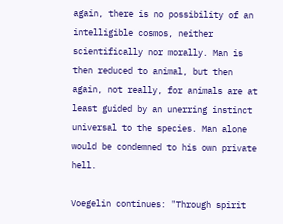again, there is no possibility of an intelligible cosmos, neither scientifically nor morally. Man is then reduced to animal, but then again, not really, for animals are at least guided by an unerring instinct universal to the species. Man alone would be condemned to his own private hell.

Voegelin continues: "Through spirit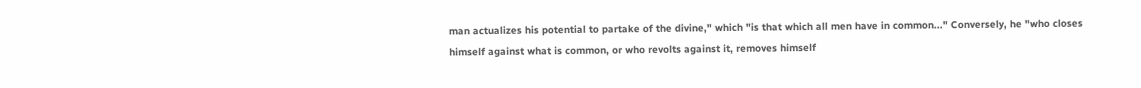man actualizes his potential to partake of the divine," which "is that which all men have in common..." Conversely, he "who closes himself against what is common, or who revolts against it, removes himself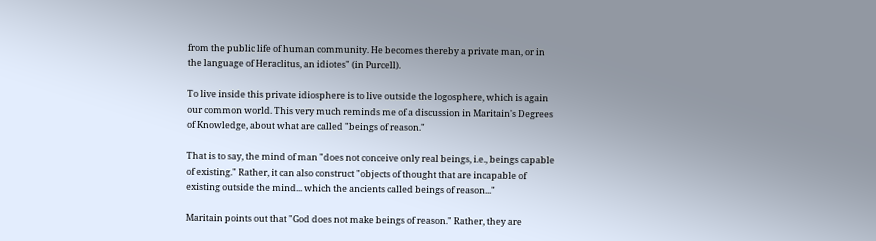from the public life of human community. He becomes thereby a private man, or in the language of Heraclitus, an idiotes" (in Purcell).

To live inside this private idiosphere is to live outside the logosphere, which is again our common world. This very much reminds me of a discussion in Maritain's Degrees of Knowledge, about what are called "beings of reason."

That is to say, the mind of man "does not conceive only real beings, i.e., beings capable of existing." Rather, it can also construct "objects of thought that are incapable of existing outside the mind... which the ancients called beings of reason..."

Maritain points out that "God does not make beings of reason." Rather, they are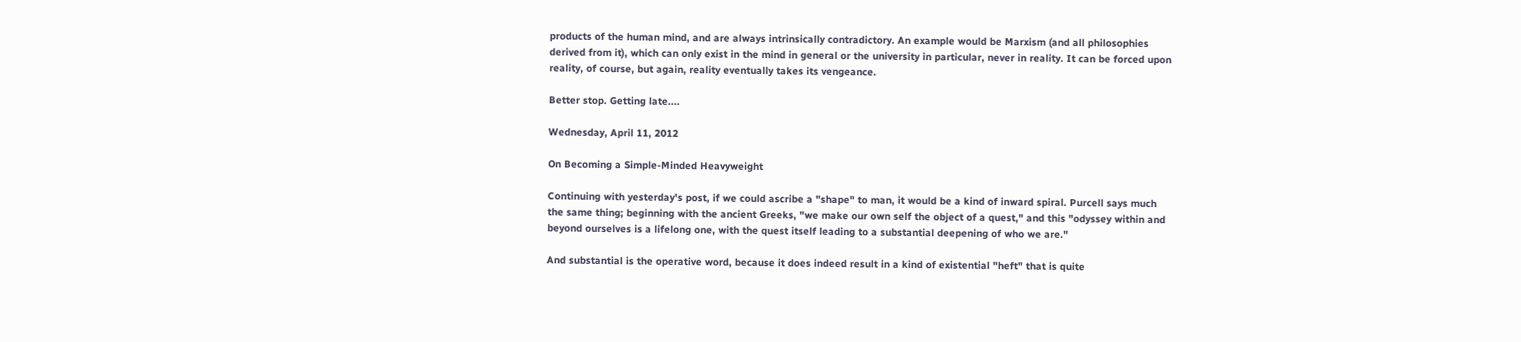products of the human mind, and are always intrinsically contradictory. An example would be Marxism (and all philosophies derived from it), which can only exist in the mind in general or the university in particular, never in reality. It can be forced upon reality, of course, but again, reality eventually takes its vengeance.

Better stop. Getting late....

Wednesday, April 11, 2012

On Becoming a Simple-Minded Heavyweight

Continuing with yesterday's post, if we could ascribe a "shape" to man, it would be a kind of inward spiral. Purcell says much the same thing; beginning with the ancient Greeks, "we make our own self the object of a quest," and this "odyssey within and beyond ourselves is a lifelong one, with the quest itself leading to a substantial deepening of who we are."

And substantial is the operative word, because it does indeed result in a kind of existential "heft" that is quite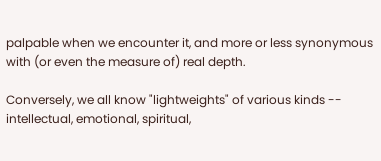palpable when we encounter it, and more or less synonymous with (or even the measure of) real depth.

Conversely, we all know "lightweights" of various kinds -- intellectual, emotional, spiritual,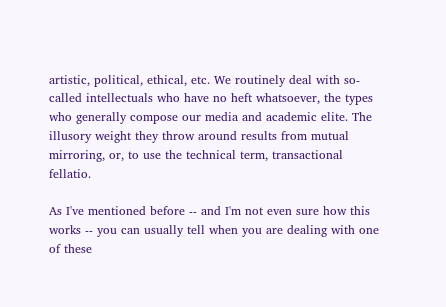artistic, political, ethical, etc. We routinely deal with so-called intellectuals who have no heft whatsoever, the types who generally compose our media and academic elite. The illusory weight they throw around results from mutual mirroring, or, to use the technical term, transactional fellatio.

As I've mentioned before -- and I'm not even sure how this works -- you can usually tell when you are dealing with one of these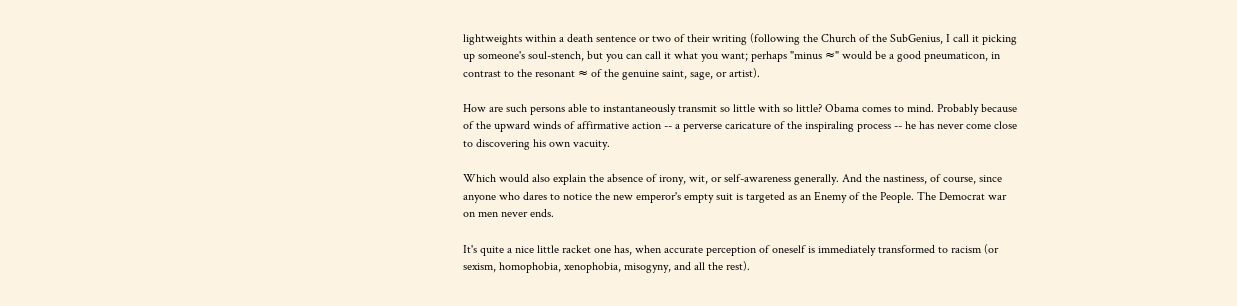lightweights within a death sentence or two of their writing (following the Church of the SubGenius, I call it picking up someone's soul-stench, but you can call it what you want; perhaps "minus ≈" would be a good pneumaticon, in contrast to the resonant ≈ of the genuine saint, sage, or artist).

How are such persons able to instantaneously transmit so little with so little? Obama comes to mind. Probably because of the upward winds of affirmative action -- a perverse caricature of the inspiraling process -- he has never come close to discovering his own vacuity.

Which would also explain the absence of irony, wit, or self-awareness generally. And the nastiness, of course, since anyone who dares to notice the new emperor's empty suit is targeted as an Enemy of the People. The Democrat war on men never ends.

It's quite a nice little racket one has, when accurate perception of oneself is immediately transformed to racism (or sexism, homophobia, xenophobia, misogyny, and all the rest).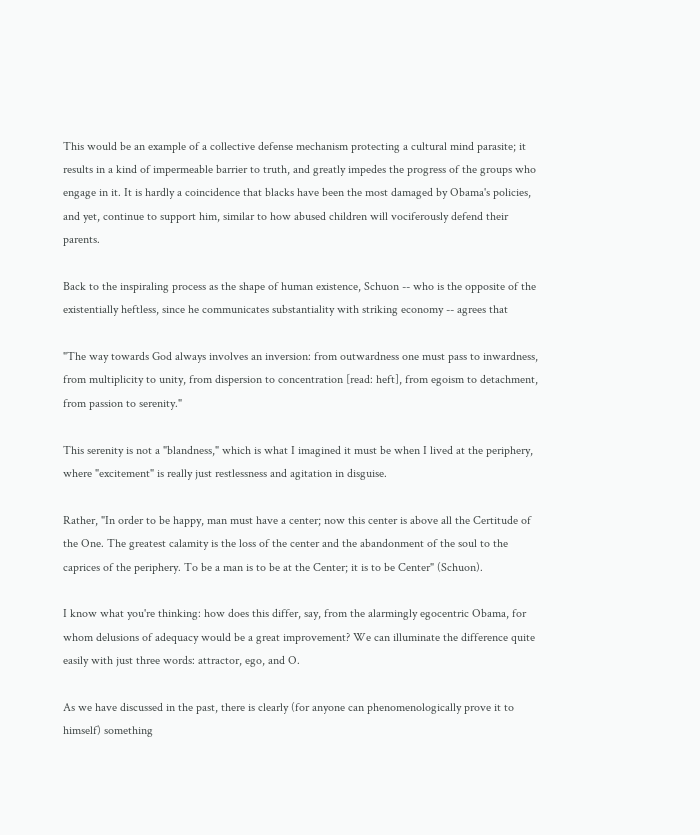This would be an example of a collective defense mechanism protecting a cultural mind parasite; it results in a kind of impermeable barrier to truth, and greatly impedes the progress of the groups who engage in it. It is hardly a coincidence that blacks have been the most damaged by Obama's policies, and yet, continue to support him, similar to how abused children will vociferously defend their parents.

Back to the inspiraling process as the shape of human existence, Schuon -- who is the opposite of the existentially heftless, since he communicates substantiality with striking economy -- agrees that

"The way towards God always involves an inversion: from outwardness one must pass to inwardness, from multiplicity to unity, from dispersion to concentration [read: heft], from egoism to detachment, from passion to serenity."

This serenity is not a "blandness," which is what I imagined it must be when I lived at the periphery, where "excitement" is really just restlessness and agitation in disguise.

Rather, "In order to be happy, man must have a center; now this center is above all the Certitude of the One. The greatest calamity is the loss of the center and the abandonment of the soul to the caprices of the periphery. To be a man is to be at the Center; it is to be Center" (Schuon).

I know what you're thinking: how does this differ, say, from the alarmingly egocentric Obama, for whom delusions of adequacy would be a great improvement? We can illuminate the difference quite easily with just three words: attractor, ego, and O.

As we have discussed in the past, there is clearly (for anyone can phenomenologically prove it to himself) something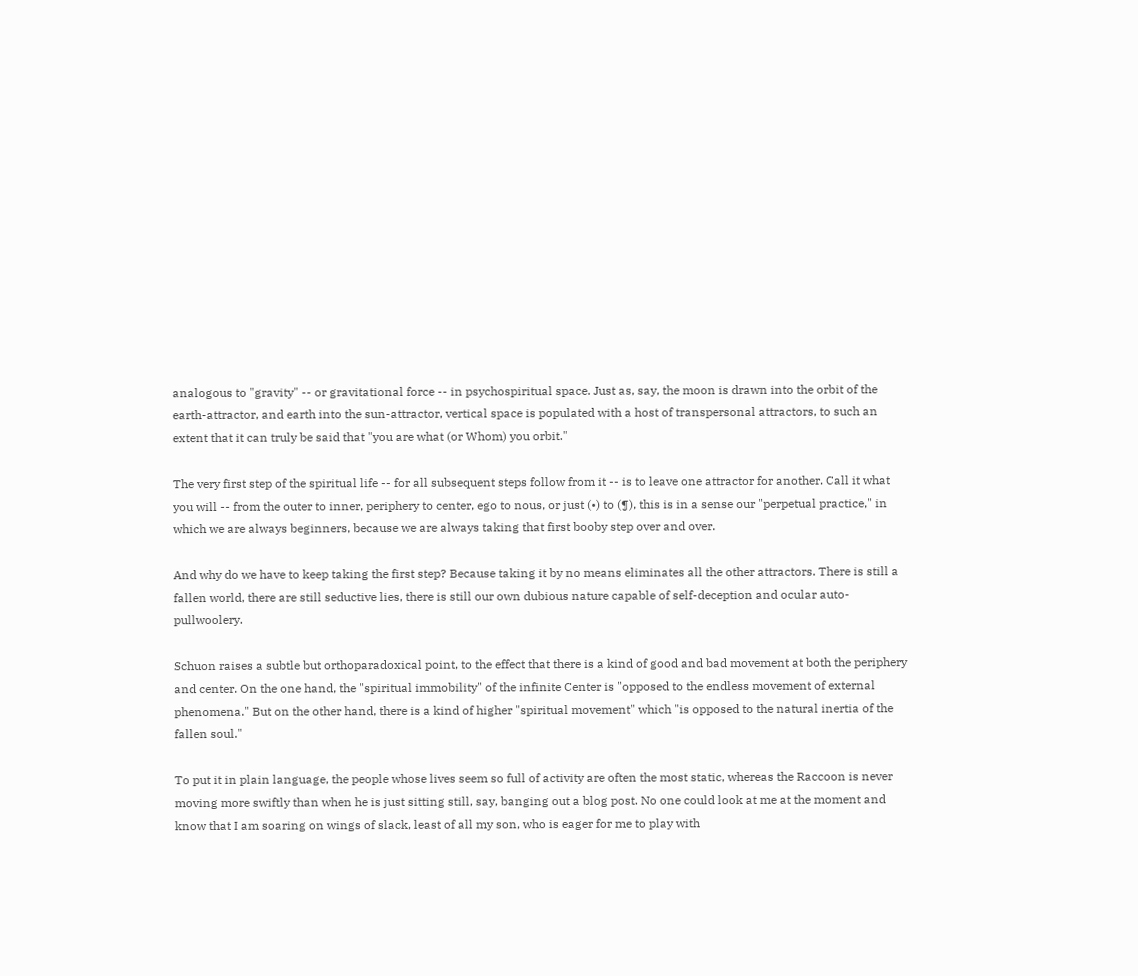analogous to "gravity" -- or gravitational force -- in psychospiritual space. Just as, say, the moon is drawn into the orbit of the earth-attractor, and earth into the sun-attractor, vertical space is populated with a host of transpersonal attractors, to such an extent that it can truly be said that "you are what (or Whom) you orbit."

The very first step of the spiritual life -- for all subsequent steps follow from it -- is to leave one attractor for another. Call it what you will -- from the outer to inner, periphery to center, ego to nous, or just (•) to (¶), this is in a sense our "perpetual practice," in which we are always beginners, because we are always taking that first booby step over and over.

And why do we have to keep taking the first step? Because taking it by no means eliminates all the other attractors. There is still a fallen world, there are still seductive lies, there is still our own dubious nature capable of self-deception and ocular auto-pullwoolery.

Schuon raises a subtle but orthoparadoxical point, to the effect that there is a kind of good and bad movement at both the periphery and center. On the one hand, the "spiritual immobility" of the infinite Center is "opposed to the endless movement of external phenomena." But on the other hand, there is a kind of higher "spiritual movement" which "is opposed to the natural inertia of the fallen soul."

To put it in plain language, the people whose lives seem so full of activity are often the most static, whereas the Raccoon is never moving more swiftly than when he is just sitting still, say, banging out a blog post. No one could look at me at the moment and know that I am soaring on wings of slack, least of all my son, who is eager for me to play with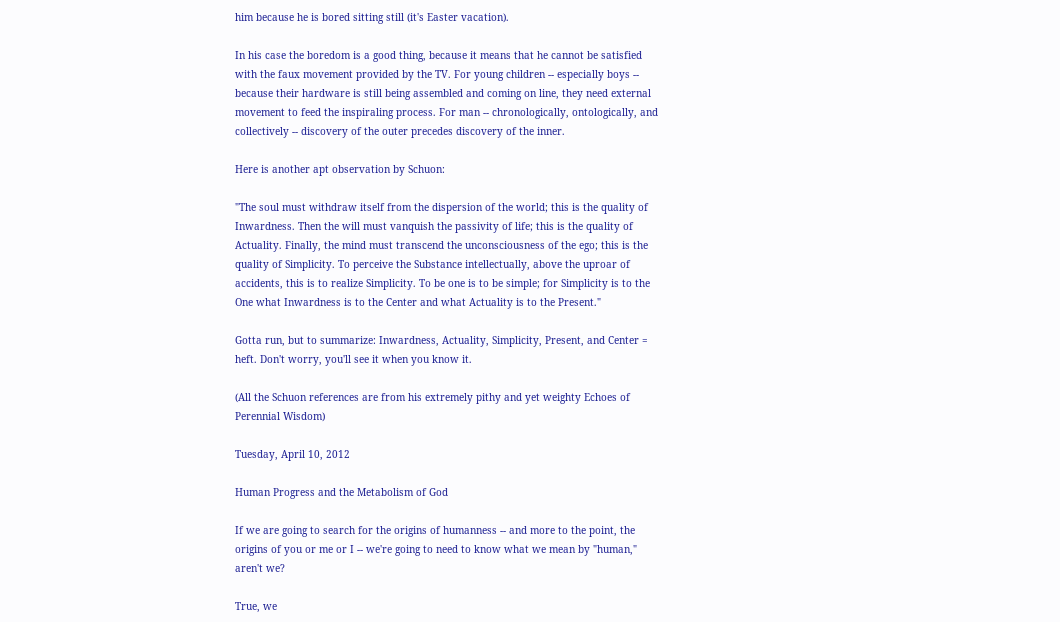him because he is bored sitting still (it's Easter vacation).

In his case the boredom is a good thing, because it means that he cannot be satisfied with the faux movement provided by the TV. For young children -- especially boys -- because their hardware is still being assembled and coming on line, they need external movement to feed the inspiraling process. For man -- chronologically, ontologically, and collectively -- discovery of the outer precedes discovery of the inner.

Here is another apt observation by Schuon:

"The soul must withdraw itself from the dispersion of the world; this is the quality of Inwardness. Then the will must vanquish the passivity of life; this is the quality of Actuality. Finally, the mind must transcend the unconsciousness of the ego; this is the quality of Simplicity. To perceive the Substance intellectually, above the uproar of accidents, this is to realize Simplicity. To be one is to be simple; for Simplicity is to the One what Inwardness is to the Center and what Actuality is to the Present."

Gotta run, but to summarize: Inwardness, Actuality, Simplicity, Present, and Center = heft. Don't worry, you'll see it when you know it.

(All the Schuon references are from his extremely pithy and yet weighty Echoes of Perennial Wisdom)

Tuesday, April 10, 2012

Human Progress and the Metabolism of God

If we are going to search for the origins of humanness -- and more to the point, the origins of you or me or I -- we're going to need to know what we mean by "human," aren't we?

True, we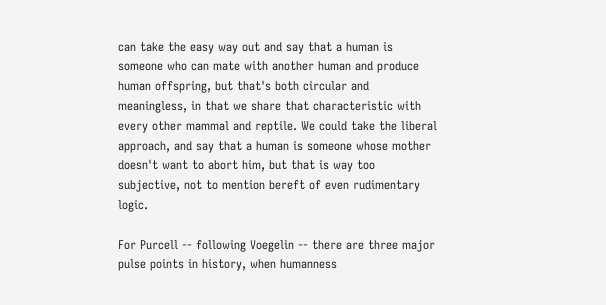can take the easy way out and say that a human is someone who can mate with another human and produce human offspring, but that's both circular and meaningless, in that we share that characteristic with every other mammal and reptile. We could take the liberal approach, and say that a human is someone whose mother doesn't want to abort him, but that is way too subjective, not to mention bereft of even rudimentary logic.

For Purcell -- following Voegelin -- there are three major pulse points in history, when humanness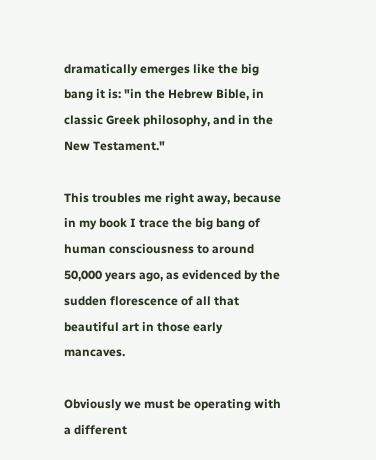dramatically emerges like the big bang it is: "in the Hebrew Bible, in classic Greek philosophy, and in the New Testament."

This troubles me right away, because in my book I trace the big bang of human consciousness to around 50,000 years ago, as evidenced by the sudden florescence of all that beautiful art in those early mancaves.

Obviously we must be operating with a different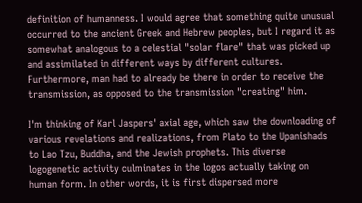definition of humanness. I would agree that something quite unusual occurred to the ancient Greek and Hebrew peoples, but I regard it as somewhat analogous to a celestial "solar flare" that was picked up and assimilated in different ways by different cultures. Furthermore, man had to already be there in order to receive the transmission, as opposed to the transmission "creating" him.

I'm thinking of Karl Jaspers' axial age, which saw the downloading of various revelations and realizations, from Plato to the Upanishads to Lao Tzu, Buddha, and the Jewish prophets. This diverse logogenetic activity culminates in the logos actually taking on human form. In other words, it is first dispersed more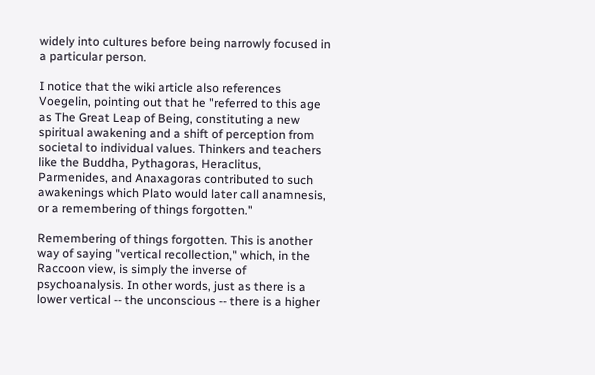widely into cultures before being narrowly focused in a particular person.

I notice that the wiki article also references Voegelin, pointing out that he "referred to this age as The Great Leap of Being, constituting a new spiritual awakening and a shift of perception from societal to individual values. Thinkers and teachers like the Buddha, Pythagoras, Heraclitus, Parmenides, and Anaxagoras contributed to such awakenings which Plato would later call anamnesis, or a remembering of things forgotten."

Remembering of things forgotten. This is another way of saying "vertical recollection," which, in the Raccoon view, is simply the inverse of psychoanalysis. In other words, just as there is a lower vertical -- the unconscious -- there is a higher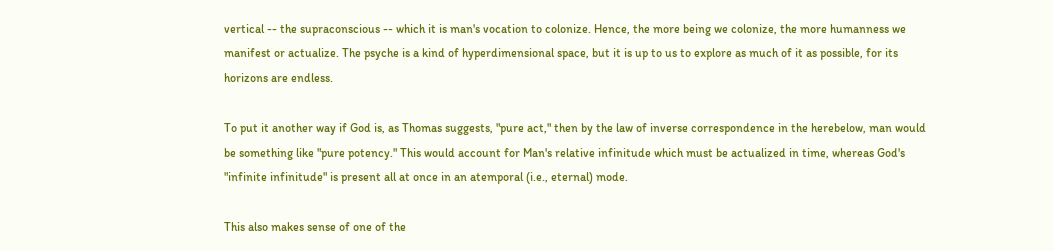vertical -- the supraconscious -- which it is man's vocation to colonize. Hence, the more being we colonize, the more humanness we manifest or actualize. The psyche is a kind of hyperdimensional space, but it is up to us to explore as much of it as possible, for its horizons are endless.

To put it another way if God is, as Thomas suggests, "pure act," then by the law of inverse correspondence in the herebelow, man would be something like "pure potency." This would account for Man's relative infinitude which must be actualized in time, whereas God's "infinite infinitude" is present all at once in an atemporal (i.e., eternal) mode.

This also makes sense of one of the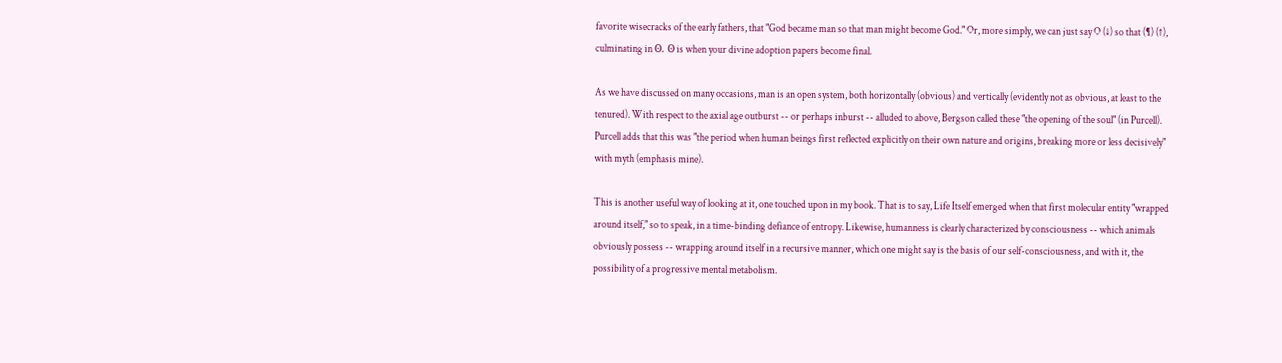favorite wisecracks of the early fathers, that "God became man so that man might become God." Or, more simply, we can just say O (↓) so that (¶) (↑), culminating in ʘ. ʘ is when your divine adoption papers become final.

As we have discussed on many occasions, man is an open system, both horizontally (obvious) and vertically (evidently not as obvious, at least to the tenured). With respect to the axial age outburst -- or perhaps inburst -- alluded to above, Bergson called these "the opening of the soul" (in Purcell). Purcell adds that this was "the period when human beings first reflected explicitly on their own nature and origins, breaking more or less decisively" with myth (emphasis mine).

This is another useful way of looking at it, one touched upon in my book. That is to say, Life Itself emerged when that first molecular entity "wrapped around itself," so to speak, in a time-binding defiance of entropy. Likewise, humanness is clearly characterized by consciousness -- which animals obviously possess -- wrapping around itself in a recursive manner, which one might say is the basis of our self-consciousness, and with it, the possibility of a progressive mental metabolism.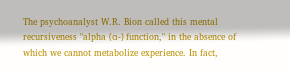The psychoanalyst W.R. Bion called this mental recursiveness "alpha (α-) function," in the absence of which we cannot metabolize experience. In fact,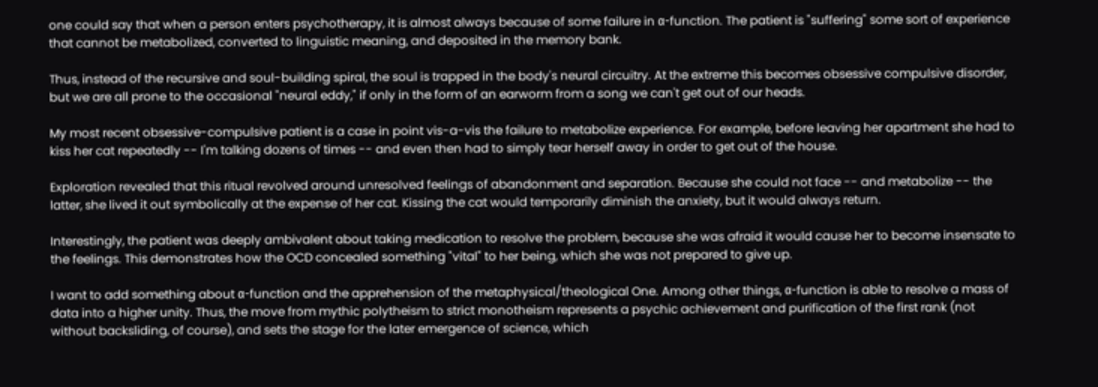one could say that when a person enters psychotherapy, it is almost always because of some failure in α-function. The patient is "suffering" some sort of experience that cannot be metabolized, converted to linguistic meaning, and deposited in the memory bank.

Thus, instead of the recursive and soul-building spiral, the soul is trapped in the body's neural circuitry. At the extreme this becomes obsessive compulsive disorder, but we are all prone to the occasional "neural eddy," if only in the form of an earworm from a song we can't get out of our heads.

My most recent obsessive-compulsive patient is a case in point vis-a-vis the failure to metabolize experience. For example, before leaving her apartment she had to kiss her cat repeatedly -- I'm talking dozens of times -- and even then had to simply tear herself away in order to get out of the house.

Exploration revealed that this ritual revolved around unresolved feelings of abandonment and separation. Because she could not face -- and metabolize -- the latter, she lived it out symbolically at the expense of her cat. Kissing the cat would temporarily diminish the anxiety, but it would always return.

Interestingly, the patient was deeply ambivalent about taking medication to resolve the problem, because she was afraid it would cause her to become insensate to the feelings. This demonstrates how the OCD concealed something "vital" to her being, which she was not prepared to give up.

I want to add something about α-function and the apprehension of the metaphysical/theological One. Among other things, α-function is able to resolve a mass of data into a higher unity. Thus, the move from mythic polytheism to strict monotheism represents a psychic achievement and purification of the first rank (not without backsliding, of course), and sets the stage for the later emergence of science, which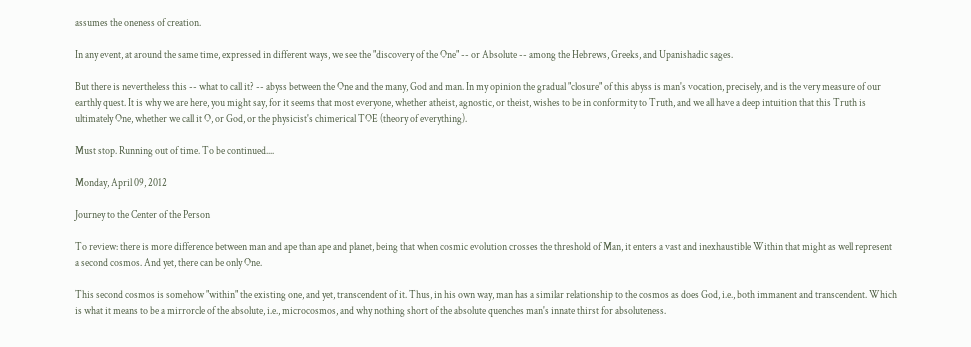assumes the oneness of creation.

In any event, at around the same time, expressed in different ways, we see the "discovery of the One" -- or Absolute -- among the Hebrews, Greeks, and Upanishadic sages.

But there is nevertheless this -- what to call it? -- abyss between the One and the many, God and man. In my opinion the gradual "closure" of this abyss is man's vocation, precisely, and is the very measure of our earthly quest. It is why we are here, you might say, for it seems that most everyone, whether atheist, agnostic, or theist, wishes to be in conformity to Truth, and we all have a deep intuition that this Truth is ultimately One, whether we call it O, or God, or the physicist's chimerical TOE (theory of everything).

Must stop. Running out of time. To be continued....

Monday, April 09, 2012

Journey to the Center of the Person

To review: there is more difference between man and ape than ape and planet, being that when cosmic evolution crosses the threshold of Man, it enters a vast and inexhaustible Within that might as well represent a second cosmos. And yet, there can be only One.

This second cosmos is somehow "within" the existing one, and yet, transcendent of it. Thus, in his own way, man has a similar relationship to the cosmos as does God, i.e., both immanent and transcendent. Which is what it means to be a mirrorcle of the absolute, i.e., microcosmos, and why nothing short of the absolute quenches man's innate thirst for absoluteness.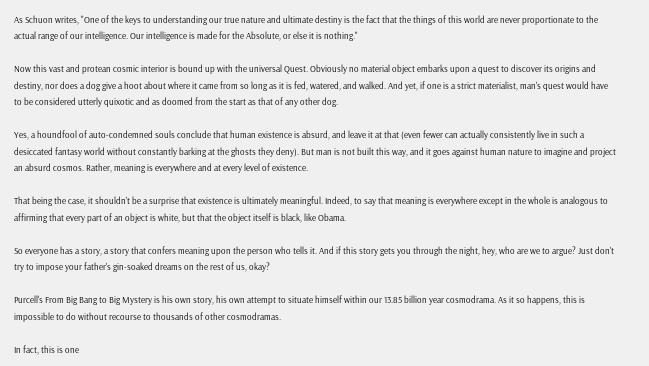As Schuon writes, "One of the keys to understanding our true nature and ultimate destiny is the fact that the things of this world are never proportionate to the actual range of our intelligence. Our intelligence is made for the Absolute, or else it is nothing."

Now this vast and protean cosmic interior is bound up with the universal Quest. Obviously no material object embarks upon a quest to discover its origins and destiny, nor does a dog give a hoot about where it came from so long as it is fed, watered, and walked. And yet, if one is a strict materialist, man's quest would have to be considered utterly quixotic and as doomed from the start as that of any other dog.

Yes, a houndfool of auto-condemned souls conclude that human existence is absurd, and leave it at that (even fewer can actually consistently live in such a desiccated fantasy world without constantly barking at the ghosts they deny). But man is not built this way, and it goes against human nature to imagine and project an absurd cosmos. Rather, meaning is everywhere and at every level of existence.

That being the case, it shouldn't be a surprise that existence is ultimately meaningful. Indeed, to say that meaning is everywhere except in the whole is analogous to affirming that every part of an object is white, but that the object itself is black, like Obama.

So everyone has a story, a story that confers meaning upon the person who tells it. And if this story gets you through the night, hey, who are we to argue? Just don't try to impose your father's gin-soaked dreams on the rest of us, okay?

Purcell's From Big Bang to Big Mystery is his own story, his own attempt to situate himself within our 13.85 billion year cosmodrama. As it so happens, this is impossible to do without recourse to thousands of other cosmodramas.

In fact, this is one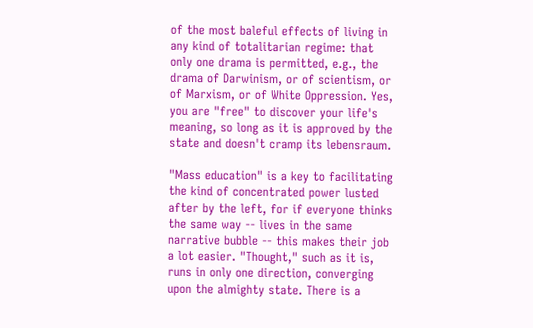of the most baleful effects of living in any kind of totalitarian regime: that only one drama is permitted, e.g., the drama of Darwinism, or of scientism, or of Marxism, or of White Oppression. Yes, you are "free" to discover your life's meaning, so long as it is approved by the state and doesn't cramp its lebensraum.

"Mass education" is a key to facilitating the kind of concentrated power lusted after by the left, for if everyone thinks the same way -- lives in the same narrative bubble -- this makes their job a lot easier. "Thought," such as it is, runs in only one direction, converging upon the almighty state. There is a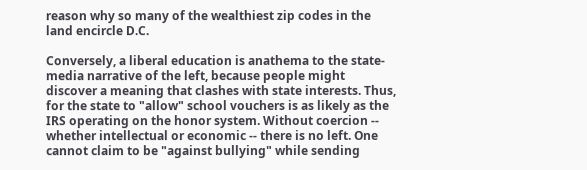reason why so many of the wealthiest zip codes in the land encircle D.C.

Conversely, a liberal education is anathema to the state-media narrative of the left, because people might discover a meaning that clashes with state interests. Thus, for the state to "allow" school vouchers is as likely as the IRS operating on the honor system. Without coercion -- whether intellectual or economic -- there is no left. One cannot claim to be "against bullying" while sending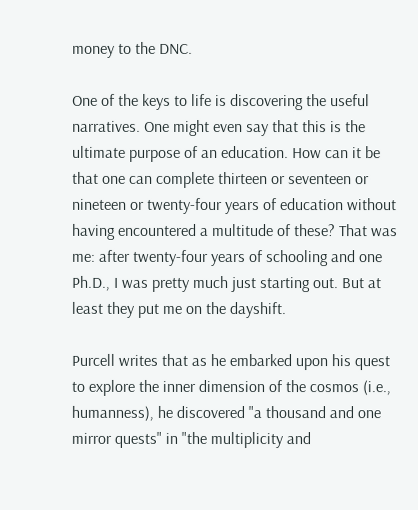money to the DNC.

One of the keys to life is discovering the useful narratives. One might even say that this is the ultimate purpose of an education. How can it be that one can complete thirteen or seventeen or nineteen or twenty-four years of education without having encountered a multitude of these? That was me: after twenty-four years of schooling and one Ph.D., I was pretty much just starting out. But at least they put me on the dayshift.

Purcell writes that as he embarked upon his quest to explore the inner dimension of the cosmos (i.e., humanness), he discovered "a thousand and one mirror quests" in "the multiplicity and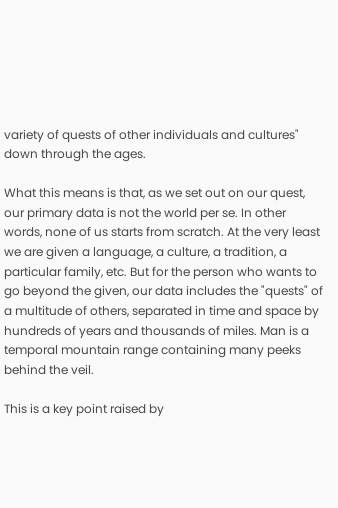variety of quests of other individuals and cultures" down through the ages.

What this means is that, as we set out on our quest, our primary data is not the world per se. In other words, none of us starts from scratch. At the very least we are given a language, a culture, a tradition, a particular family, etc. But for the person who wants to go beyond the given, our data includes the "quests" of a multitude of others, separated in time and space by hundreds of years and thousands of miles. Man is a temporal mountain range containing many peeks behind the veil.

This is a key point raised by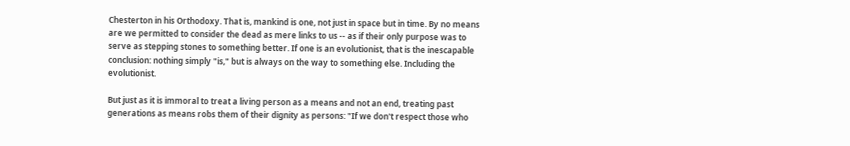Chesterton in his Orthodoxy. That is, mankind is one, not just in space but in time. By no means are we permitted to consider the dead as mere links to us -- as if their only purpose was to serve as stepping stones to something better. If one is an evolutionist, that is the inescapable conclusion: nothing simply "is," but is always on the way to something else. Including the evolutionist.

But just as it is immoral to treat a living person as a means and not an end, treating past generations as means robs them of their dignity as persons: "If we don't respect those who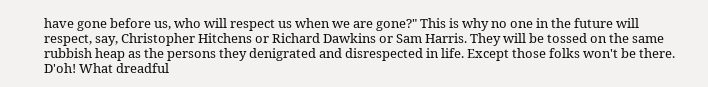have gone before us, who will respect us when we are gone?" This is why no one in the future will respect, say, Christopher Hitchens or Richard Dawkins or Sam Harris. They will be tossed on the same rubbish heap as the persons they denigrated and disrespected in life. Except those folks won't be there. D'oh! What dreadful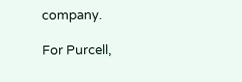company.

For Purcell,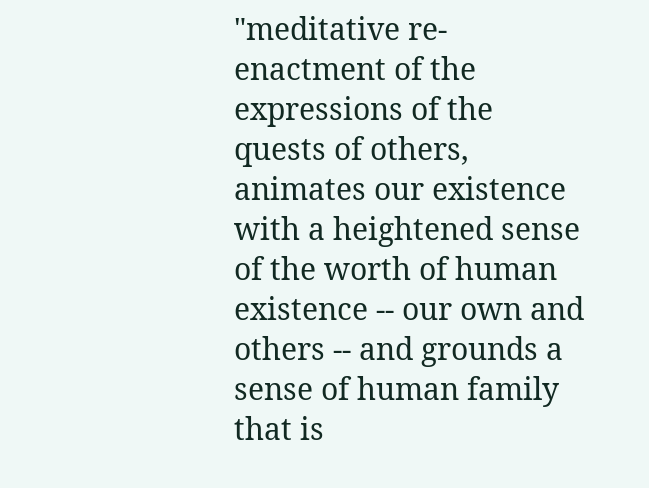"meditative re-enactment of the expressions of the quests of others, animates our existence with a heightened sense of the worth of human existence -- our own and others -- and grounds a sense of human family that is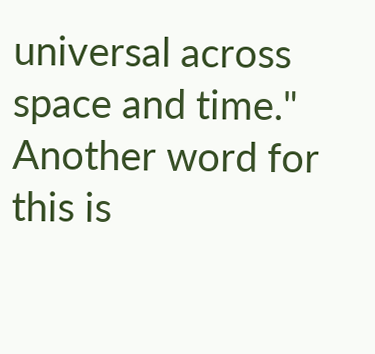universal across space and time." Another word for this is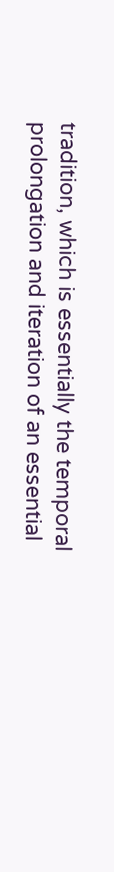tradition, which is essentially the temporal prolongation and iteration of an essential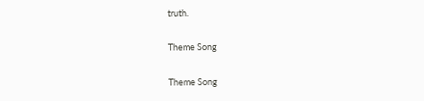truth.

Theme Song

Theme Song